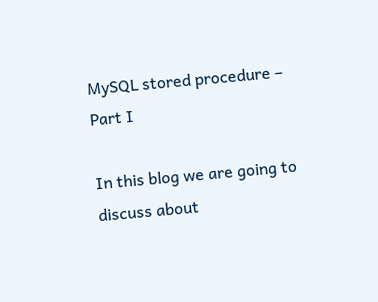MySQL stored procedure – Part I

In this blog we are going to discuss about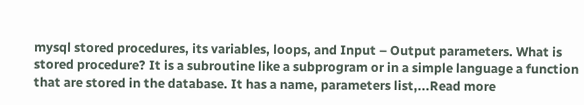mysql stored procedures, its variables, loops, and Input – Output parameters. What is stored procedure? It is a subroutine like a subprogram or in a simple language a function that are stored in the database. It has a name, parameters list,...Read more